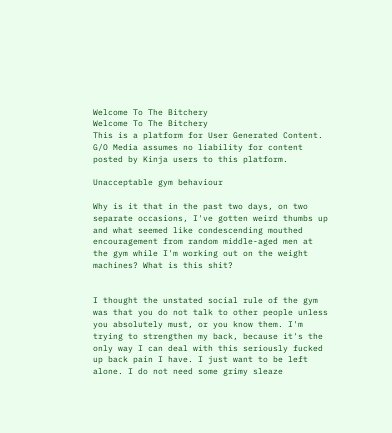Welcome To The Bitchery
Welcome To The Bitchery
This is a platform for User Generated Content. G/O Media assumes no liability for content posted by Kinja users to this platform.

Unacceptable gym behaviour

Why is it that in the past two days, on two separate occasions, I've gotten weird thumbs up and what seemed like condescending mouthed encouragement from random middle-aged men at the gym while I'm working out on the weight machines? What is this shit?


I thought the unstated social rule of the gym was that you do not talk to other people unless you absolutely must, or you know them. I'm trying to strengthen my back, because it's the only way I can deal with this seriously fucked up back pain I have. I just want to be left alone. I do not need some grimy sleaze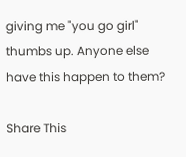giving me "you go girl" thumbs up. Anyone else have this happen to them?

Share This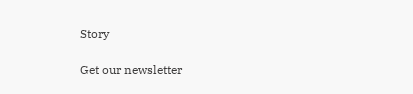Story

Get our newsletter